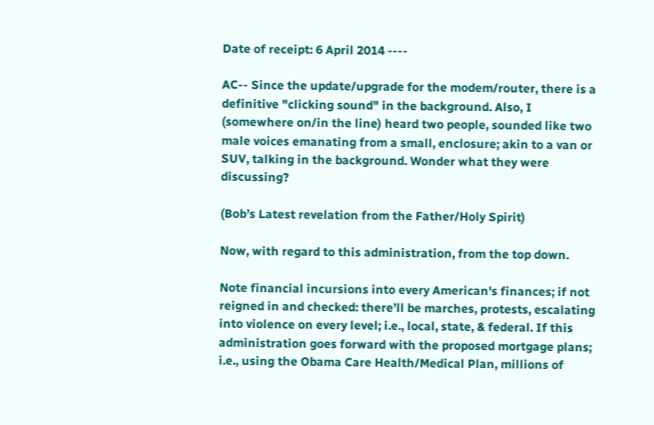Date of receipt: 6 April 2014 ----

AC-- Since the update/upgrade for the modem/router, there is a definitive "clicking sound" in the background. Also, I (somewhere on/in the line) heard two people, sounded like two male voices emanating from a small, enclosure; akin to a van or SUV, talking in the background. Wonder what they were discussing?

(Bob’s Latest revelation from the Father/Holy Spirit)

Now, with regard to this administration, from the top down.

Note financial incursions into every American's finances; if not reigned in and checked: there’ll be marches, protests, escalating into violence on every level; i.e., local, state, & federal. If this administration goes forward with the proposed mortgage plans; i.e., using the Obama Care Health/Medical Plan, millions of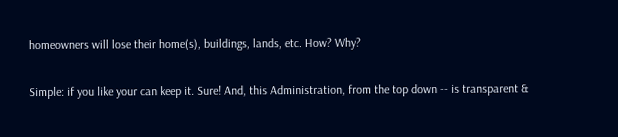homeowners will lose their home(s), buildings, lands, etc. How? Why?

Simple: if you like your can keep it. Sure! And, this Administration, from the top down -- is transparent &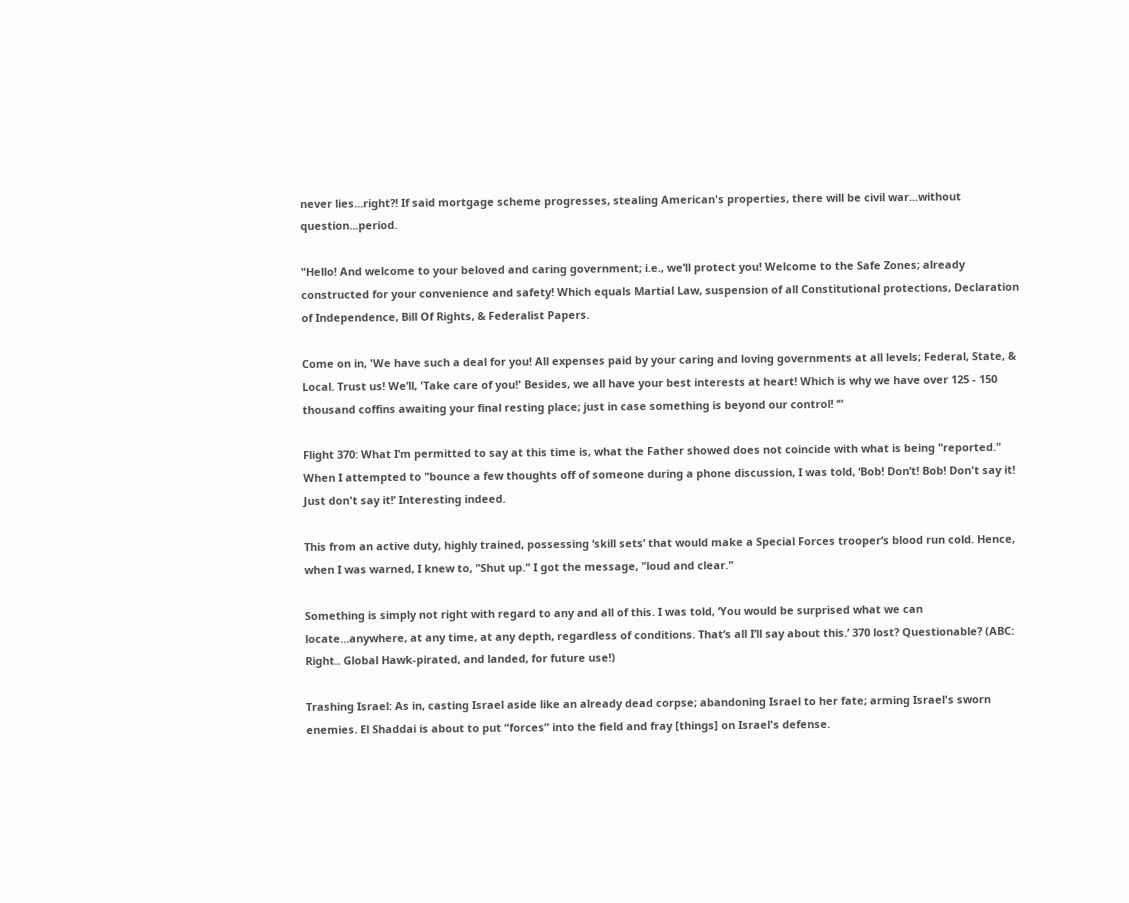never lies...right?! If said mortgage scheme progresses, stealing American's properties, there will be civil war...without question...period.

"Hello! And welcome to your beloved and caring government; i.e., we’ll protect you! Welcome to the Safe Zones; already constructed for your convenience and safety! Which equals Martial Law, suspension of all Constitutional protections, Declaration of Independence, Bill Of Rights, & Federalist Papers.

Come on in, 'We have such a deal for you! All expenses paid by your caring and loving governments at all levels; Federal, State, & Local. Trust us! We’ll, 'Take care of you!' Besides, we all have your best interests at heart! Which is why we have over 125 - 150 thousand coffins awaiting your final resting place; just in case something is beyond our control! ‘“

Flight 370: What I’m permitted to say at this time is, what the Father showed does not coincide with what is being "reported." When I attempted to "bounce a few thoughts off of someone during a phone discussion, I was told, ‘Bob! Don’t! Bob! Don't say it! Just don't say it!’ Interesting indeed.

This from an active duty, highly trained, possessing ‘skill sets’ that would make a Special Forces trooper‘s blood run cold. Hence, when I was warned, I knew to, "Shut up." I got the message, "loud and clear."

Something is simply not right with regard to any and all of this. I was told, ‘You would be surprised what we can locate...anywhere, at any time, at any depth, regardless of conditions. That’s all I’ll say about this.’ 370 lost? Questionable? (ABC: Right.. Global Hawk-pirated, and landed, for future use!)

Trashing Israel: As in, casting Israel aside like an already dead corpse; abandoning Israel to her fate; arming Israel's sworn enemies. El Shaddai is about to put “forces” into the field and fray [things] on Israel's defense.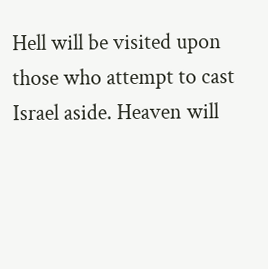Hell will be visited upon those who attempt to cast Israel aside. Heaven will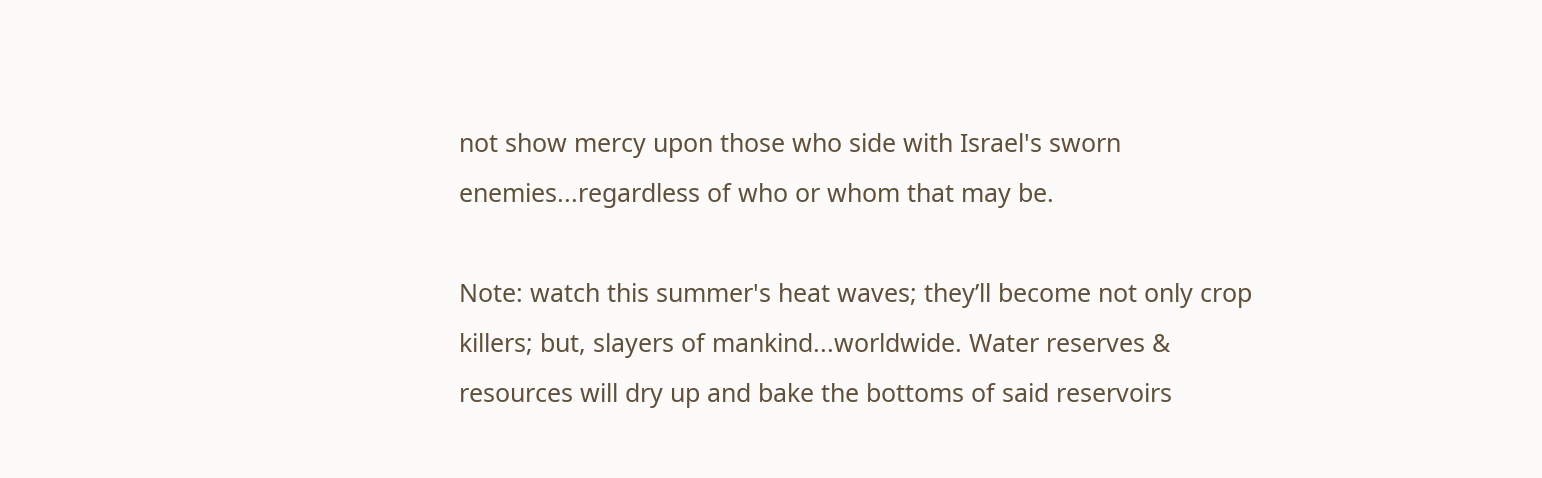not show mercy upon those who side with Israel's sworn enemies...regardless of who or whom that may be.

Note: watch this summer's heat waves; they’ll become not only crop killers; but, slayers of mankind...worldwide. Water reserves & resources will dry up and bake the bottoms of said reservoirs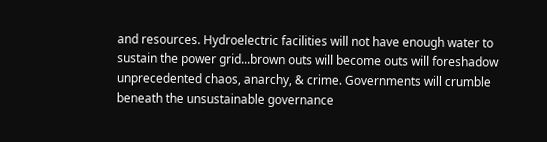and resources. Hydroelectric facilities will not have enough water to sustain the power grid...brown outs will become outs will foreshadow unprecedented chaos, anarchy, & crime. Governments will crumble beneath the unsustainable governance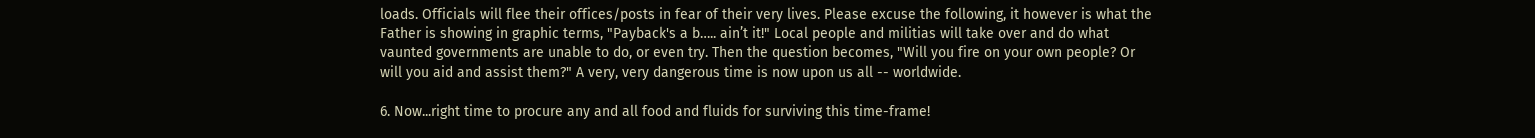loads. Officials will flee their offices/posts in fear of their very lives. Please excuse the following, it however is what the Father is showing in graphic terms, "Payback's a b….. ain’t it!" Local people and militias will take over and do what vaunted governments are unable to do, or even try. Then the question becomes, "Will you fire on your own people? Or will you aid and assist them?" A very, very dangerous time is now upon us all -- worldwide.

6. Now...right time to procure any and all food and fluids for surviving this time-frame!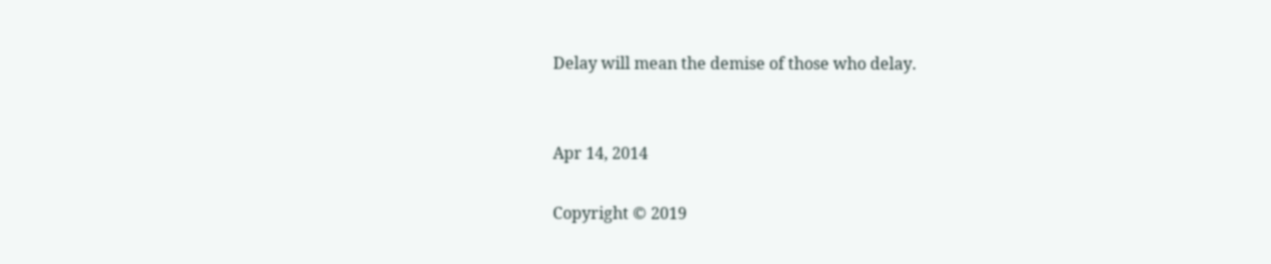Delay will mean the demise of those who delay.


Apr 14, 2014

Copyright © 2019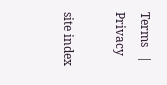Terms   |  Privacy

site index